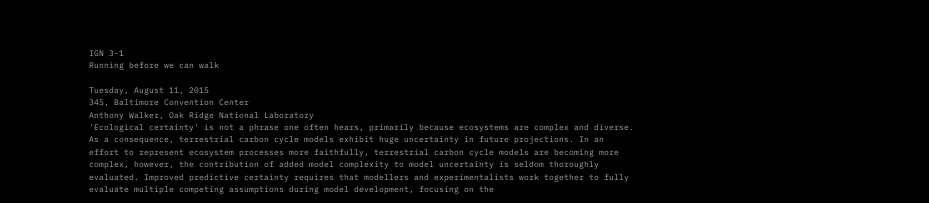IGN 3-1
Running before we can walk

Tuesday, August 11, 2015
345, Baltimore Convention Center
Anthony Walker, Oak Ridge National Laboratory
'Ecological certainty' is not a phrase one often hears, primarily because ecosystems are complex and diverse. As a consequence, terrestrial carbon cycle models exhibit huge uncertainty in future projections. In an effort to represent ecosystem processes more faithfully, terrestrial carbon cycle models are becoming more complex, however, the contribution of added model complexity to model uncertainty is seldom thoroughly evaluated. Improved predictive certainty requires that modellers and experimentalists work together to fully evaluate multiple competing assumptions during model development, focusing on the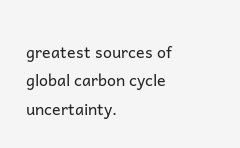greatest sources of global carbon cycle uncertainty.